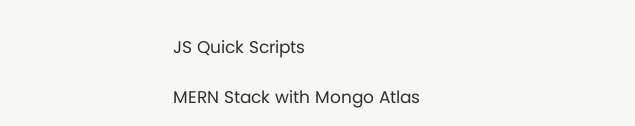JS Quick Scripts

MERN Stack with Mongo Atlas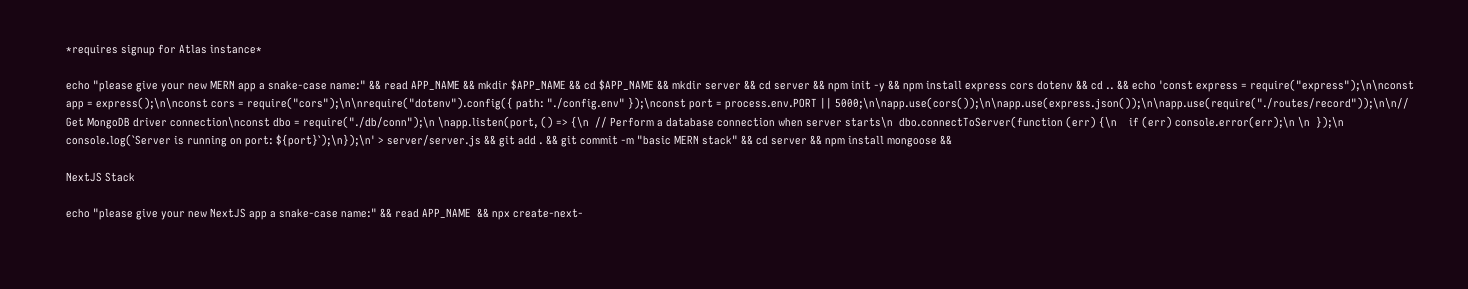*requires signup for Atlas instance*

echo "please give your new MERN app a snake-case name:" && read APP_NAME && mkdir $APP_NAME && cd $APP_NAME && mkdir server && cd server && npm init -y && npm install express cors dotenv && cd .. && echo 'const express = require("express");\n\nconst app = express();\n\nconst cors = require("cors");\n\nrequire("dotenv").config({ path: "./config.env" });\nconst port = process.env.PORT || 5000;\n\napp.use(cors());\n\napp.use(express.json());\n\napp.use(require("./routes/record"));\n\n// Get MongoDB driver connection\nconst dbo = require("./db/conn");\n \napp.listen(port, () => {\n  // Perform a database connection when server starts\n  dbo.connectToServer(function (err) {\n    if (err) console.error(err);\n \n  });\n  console.log(`Server is running on port: ${port}`);\n});\n' > server/server.js && git add . && git commit -m "basic MERN stack" && cd server && npm install mongoose &&

NextJS Stack

echo "please give your new NextJS app a snake-case name:" && read APP_NAME  && npx create-next-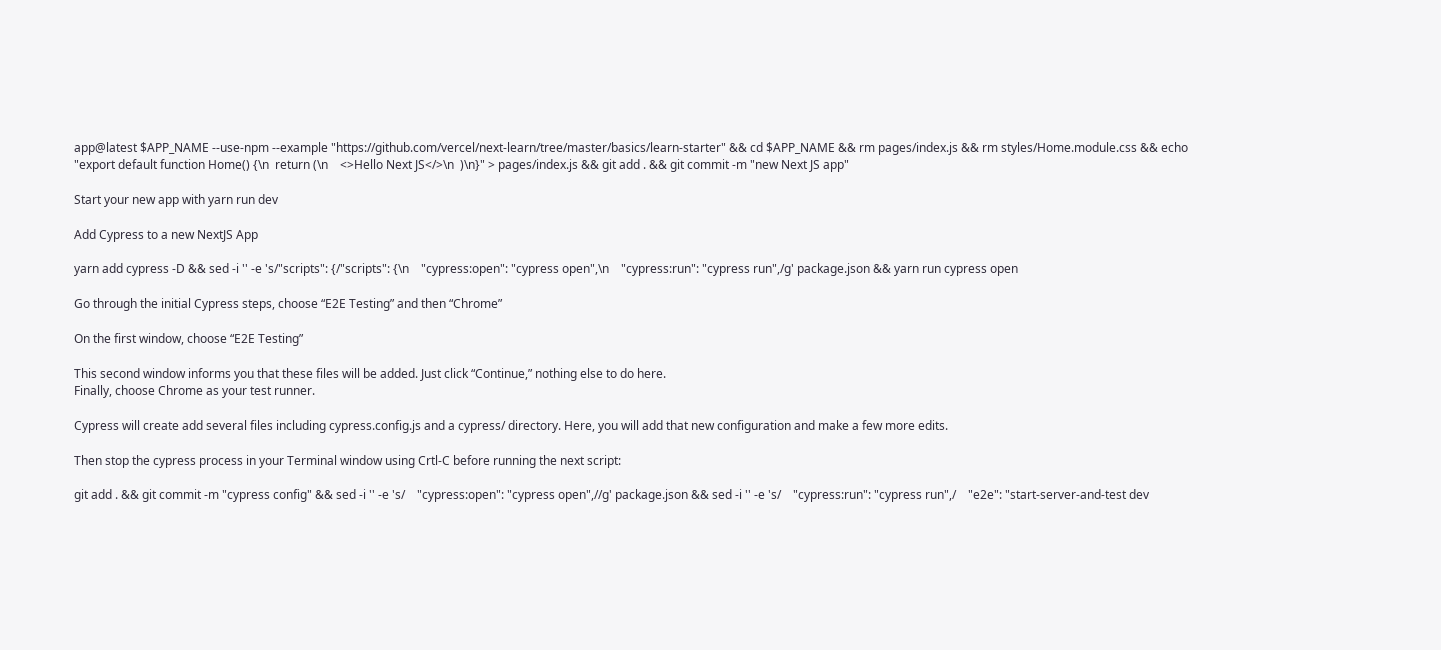app@latest $APP_NAME --use-npm --example "https://github.com/vercel/next-learn/tree/master/basics/learn-starter" && cd $APP_NAME && rm pages/index.js && rm styles/Home.module.css && echo "export default function Home() {\n  return (\n    <>Hello Next JS</>\n  )\n}" > pages/index.js && git add . && git commit -m "new Next JS app"

Start your new app with yarn run dev

Add Cypress to a new NextJS App

yarn add cypress -D && sed -i '' -e 's/"scripts": {/"scripts": {\n    "cypress:open": "cypress open",\n    "cypress:run": "cypress run",/g' package.json && yarn run cypress open

Go through the initial Cypress steps, choose “E2E Testing” and then “Chrome”

On the first window, choose “E2E Testing”

This second window informs you that these files will be added. Just click “Continue,” nothing else to do here.
Finally, choose Chrome as your test runner.

Cypress will create add several files including cypress.config.js and a cypress/ directory. Here, you will add that new configuration and make a few more edits.

Then stop the cypress process in your Terminal window using Crtl-C before running the next script:

git add . && git commit -m "cypress config" && sed -i '' -e 's/    "cypress:open": "cypress open",//g' package.json && sed -i '' -e 's/    "cypress:run": "cypress run",/    "e2e": "start-server-and-test dev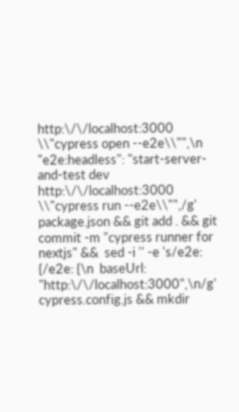http:\/\/localhost:3000 \\"cypress open --e2e\\"",\n    "e2e:headless": "start-server-and-test dev http:\/\/localhost:3000 \\"cypress run --e2e\\"",/g' package.json && git add . && git commit -m "cypress runner for nextjs" &&  sed -i '' -e 's/e2e: {/e2e: {\n  baseUrl: "http:\/\/localhost:3000",\n/g' cypress.config.js && mkdir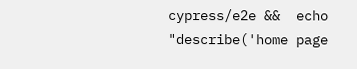cypress/e2e &&  echo "describe('home page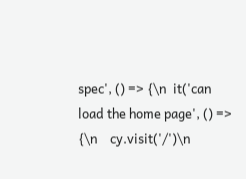spec', () => {\n  it('can load the home page', () => {\n    cy.visit('/')\n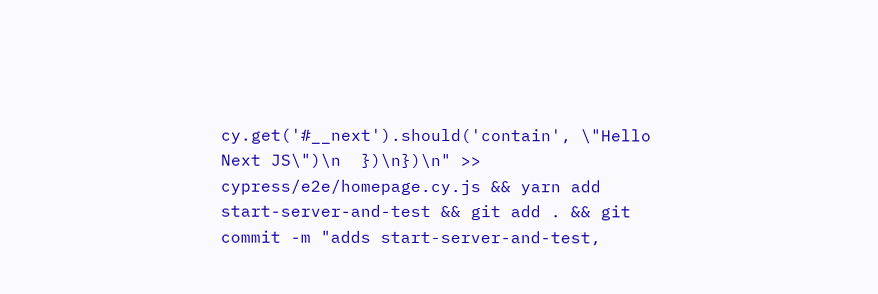cy.get('#__next').should('contain', \"Hello Next JS\")\n  })\n})\n" >> cypress/e2e/homepage.cy.js && yarn add start-server-and-test && git add . && git commit -m "adds start-server-and-test,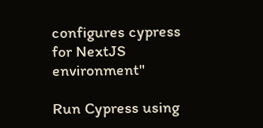configures cypress for NextJS environment"

Run Cypress using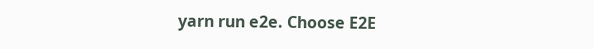yarn run e2e. Choose E2E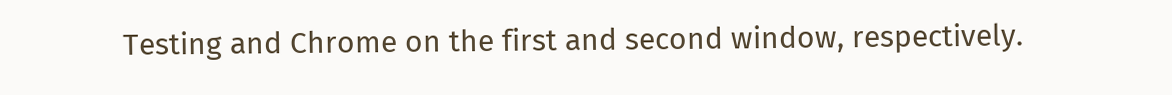Testing and Chrome on the first and second window, respectively.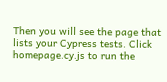Then you will see the page that lists your Cypress tests. Click homepage.cy.js to run the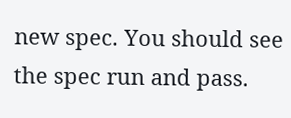new spec. You should see the spec run and pass.